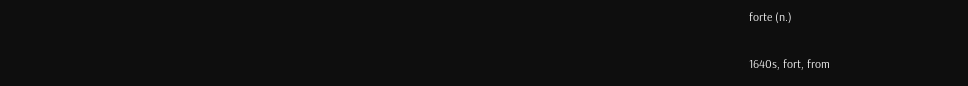forte (n.)

1640s, fort, from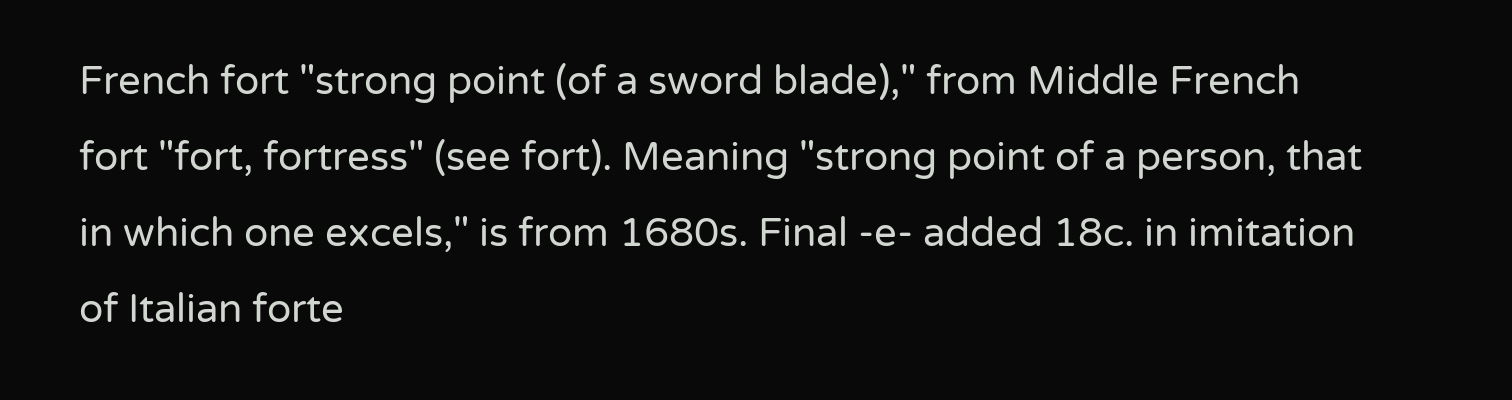French fort "strong point (of a sword blade)," from Middle French fort "fort, fortress" (see fort). Meaning "strong point of a person, that in which one excels," is from 1680s. Final -e- added 18c. in imitation of Italian forte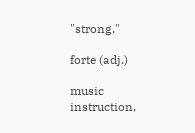"strong."

forte (adj.)

music instruction,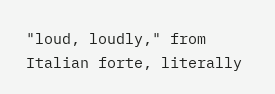"loud, loudly," from Italian forte, literally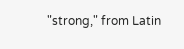"strong," from Latin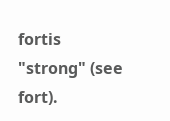fortis "strong" (see fort).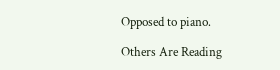Opposed to piano.

Others Are Reading